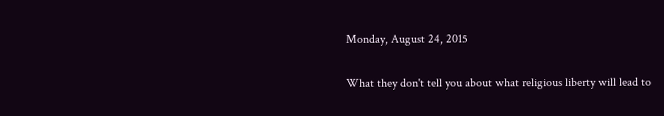Monday, August 24, 2015

What they don't tell you about what religious liberty will lead to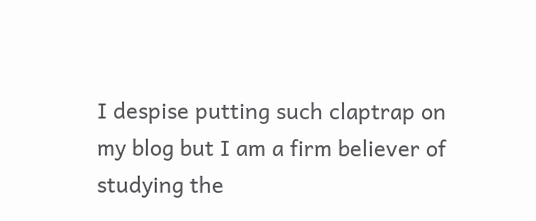I despise putting such claptrap on my blog but I am a firm believer of studying the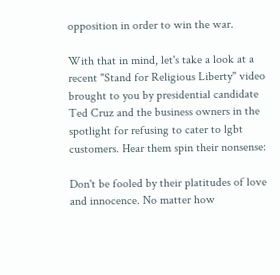opposition in order to win the war.

With that in mind, let's take a look at a recent "Stand for Religious Liberty" video brought to you by presidential candidate Ted Cruz and the business owners in the spotlight for refusing to cater to lgbt customers. Hear them spin their nonsense:

Don't be fooled by their platitudes of love and innocence. No matter how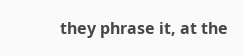they phrase it, at the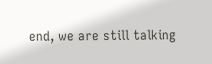end, we are still talking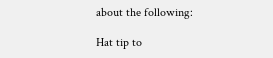about the following:

Hat tip to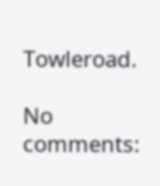Towleroad.

No comments: